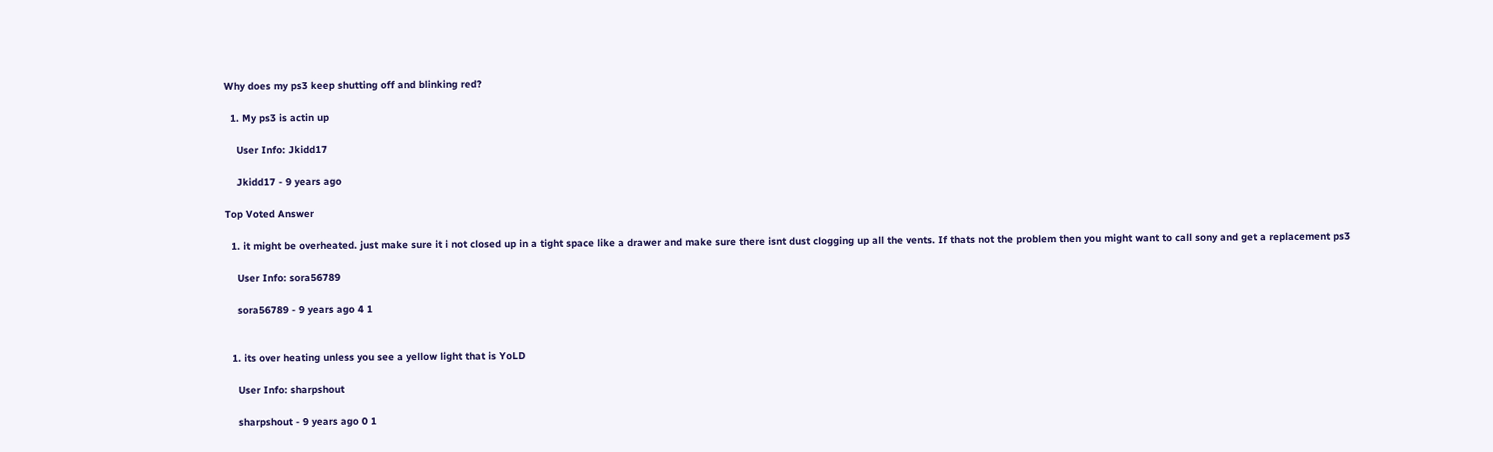Why does my ps3 keep shutting off and blinking red?

  1. My ps3 is actin up

    User Info: Jkidd17

    Jkidd17 - 9 years ago

Top Voted Answer

  1. it might be overheated. just make sure it i not closed up in a tight space like a drawer and make sure there isnt dust clogging up all the vents. If thats not the problem then you might want to call sony and get a replacement ps3

    User Info: sora56789

    sora56789 - 9 years ago 4 1


  1. its over heating unless you see a yellow light that is YoLD

    User Info: sharpshout

    sharpshout - 9 years ago 0 1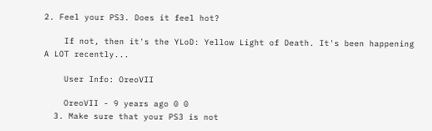2. Feel your PS3. Does it feel hot?

    If not, then it's the YLoD: Yellow Light of Death. It's been happening A LOT recently...

    User Info: OreoVII

    OreoVII - 9 years ago 0 0
  3. Make sure that your PS3 is not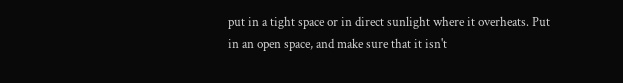put in a tight space or in direct sunlight where it overheats. Put in an open space, and make sure that it isn't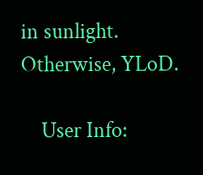in sunlight. Otherwise, YLoD.

    User Info: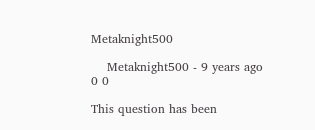Metaknight500

    Metaknight500 - 9 years ago 0 0

This question has been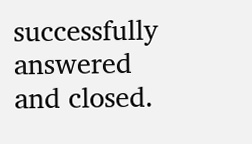successfully answered and closed.